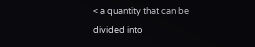< a quantity that can be divided into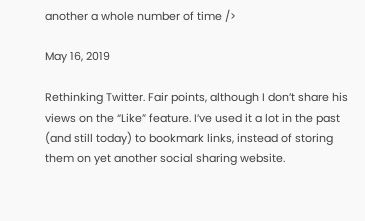another a whole number of time />

May 16, 2019

Rethinking Twitter. Fair points, although I don’t share his views on the “Like” feature. I’ve used it a lot in the past (and still today) to bookmark links, instead of storing them on yet another social sharing website.